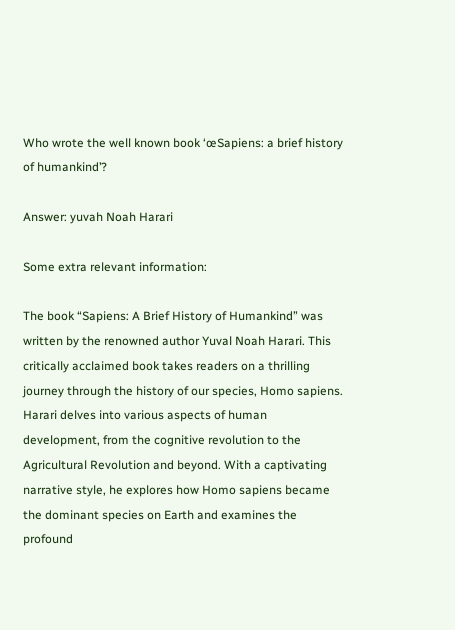Who wrote the well known book ‘œSapiens: a brief history of humankind’?

Answer: yuvah Noah Harari

Some extra relevant information:

The book “Sapiens: A Brief History of Humankind” was written by the renowned author Yuval Noah Harari. This critically acclaimed book takes readers on a thrilling journey through the history of our species, Homo sapiens. Harari delves into various aspects of human development, from the cognitive revolution to the Agricultural Revolution and beyond. With a captivating narrative style, he explores how Homo sapiens became the dominant species on Earth and examines the profound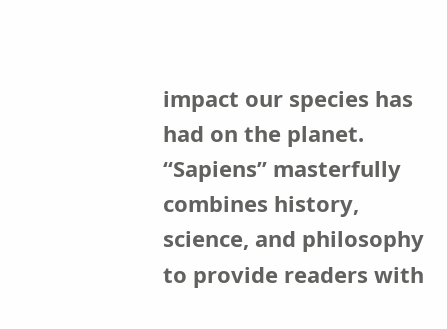impact our species has had on the planet. “Sapiens” masterfully combines history, science, and philosophy to provide readers with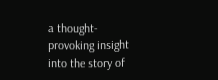a thought-provoking insight into the story of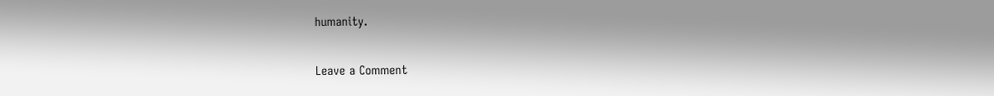humanity.

Leave a Comment